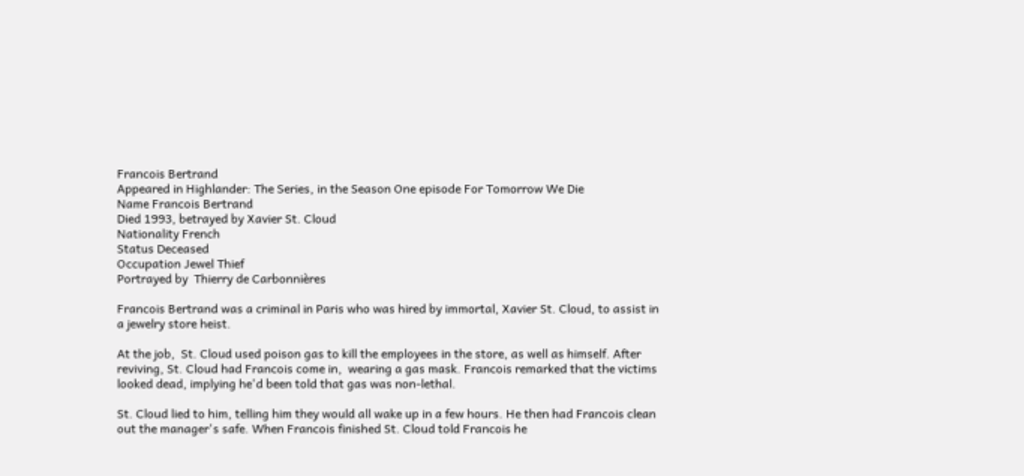Francois Bertrand
Appeared in Highlander: The Series, in the Season One episode For Tomorrow We Die
Name Francois Bertrand
Died 1993, betrayed by Xavier St. Cloud
Nationality French
Status Deceased
Occupation Jewel Thief
Portrayed by  Thierry de Carbonnières

Francois Bertrand was a criminal in Paris who was hired by immortal, Xavier St. Cloud, to assist in a jewelry store heist.

At the job,  St. Cloud used poison gas to kill the employees in the store, as well as himself. After reviving, St. Cloud had Francois come in,  wearing a gas mask. Francois remarked that the victims looked dead, implying he'd been told that gas was non-lethal.

St. Cloud lied to him, telling him they would all wake up in a few hours. He then had Francois clean out the manager's safe. When Francois finished St. Cloud told Francois he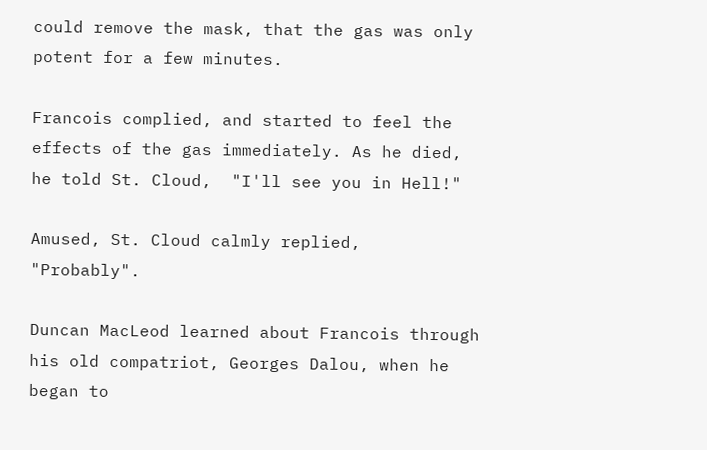could remove the mask, that the gas was only potent for a few minutes.

Francois complied, and started to feel the effects of the gas immediately. As he died, he told St. Cloud,  "I'll see you in Hell!"

Amused, St. Cloud calmly replied,  "Probably".

Duncan MacLeod learned about Francois through his old compatriot, Georges Dalou, when he began to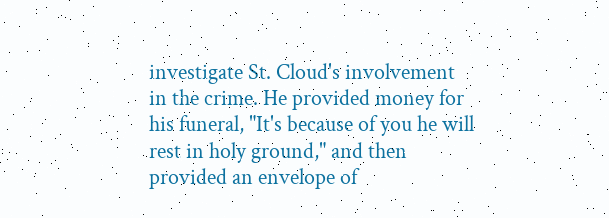investigate St. Cloud's involvement in the crime. He provided money for his funeral, "It's because of you he will rest in holy ground," and then provided an envelope of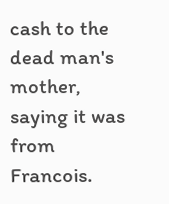cash to the dead man's mother, saying it was from Francois.